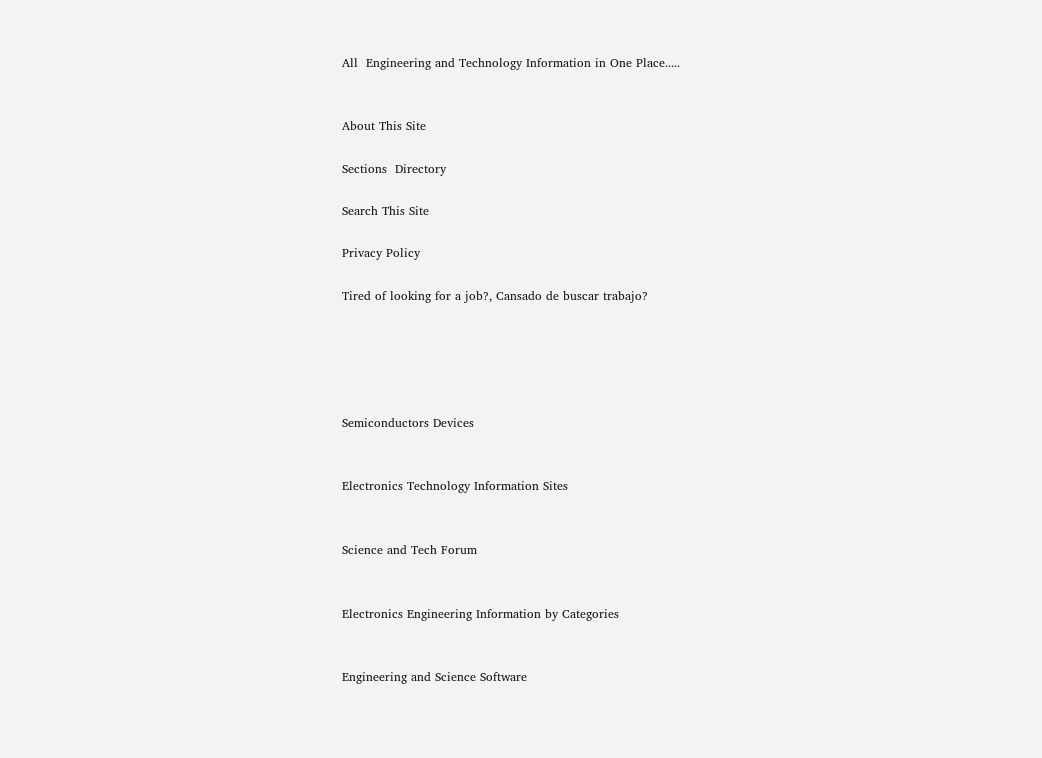All  Engineering and Technology Information in One Place.....


About This Site

Sections  Directory

Search This Site

Privacy Policy

Tired of looking for a job?, Cansado de buscar trabajo?





Semiconductors Devices


Electronics Technology Information Sites


Science and Tech Forum


Electronics Engineering Information by Categories


Engineering and Science Software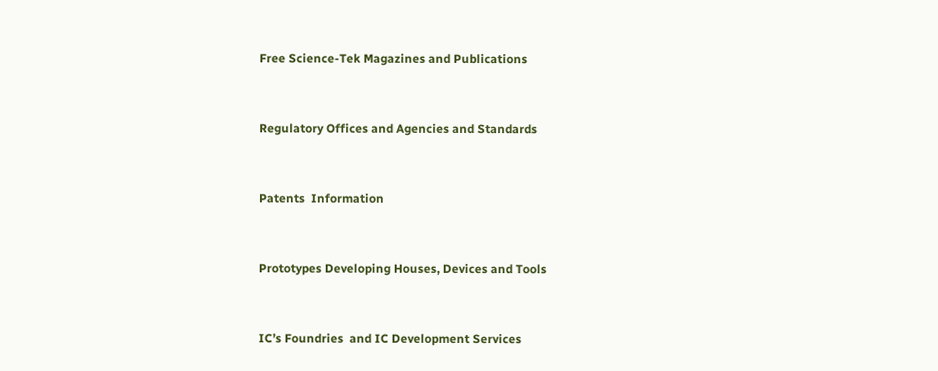Free Science-Tek Magazines and Publications


Regulatory Offices and Agencies and Standards


Patents  Information


Prototypes Developing Houses, Devices and Tools


IC’s Foundries  and IC Development Services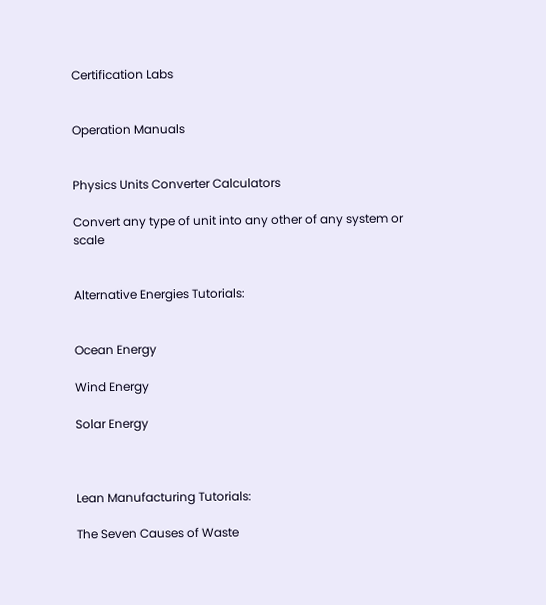Certification Labs


Operation Manuals


Physics Units Converter Calculators

Convert any type of unit into any other of any system or scale


Alternative Energies Tutorials:


Ocean Energy

Wind Energy

Solar Energy



Lean Manufacturing Tutorials:

The Seven Causes of Waste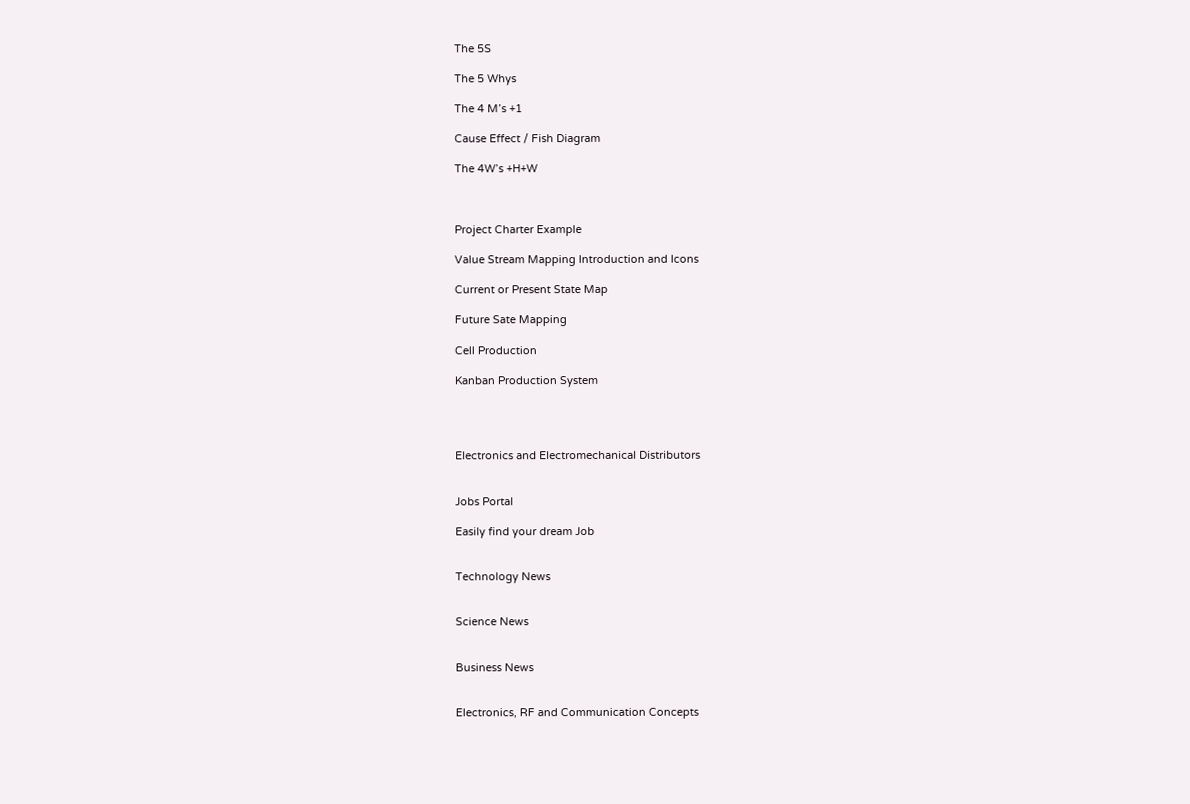The 5S

The 5 Whys

The 4 M’s +1

Cause Effect / Fish Diagram

The 4W’s +H+W



Project Charter Example

Value Stream Mapping Introduction and Icons

Current or Present State Map

Future Sate Mapping

Cell Production

Kanban Production System




Electronics and Electromechanical Distributors


Jobs Portal

Easily find your dream Job


Technology News


Science News


Business News


Electronics, RF and Communication Concepts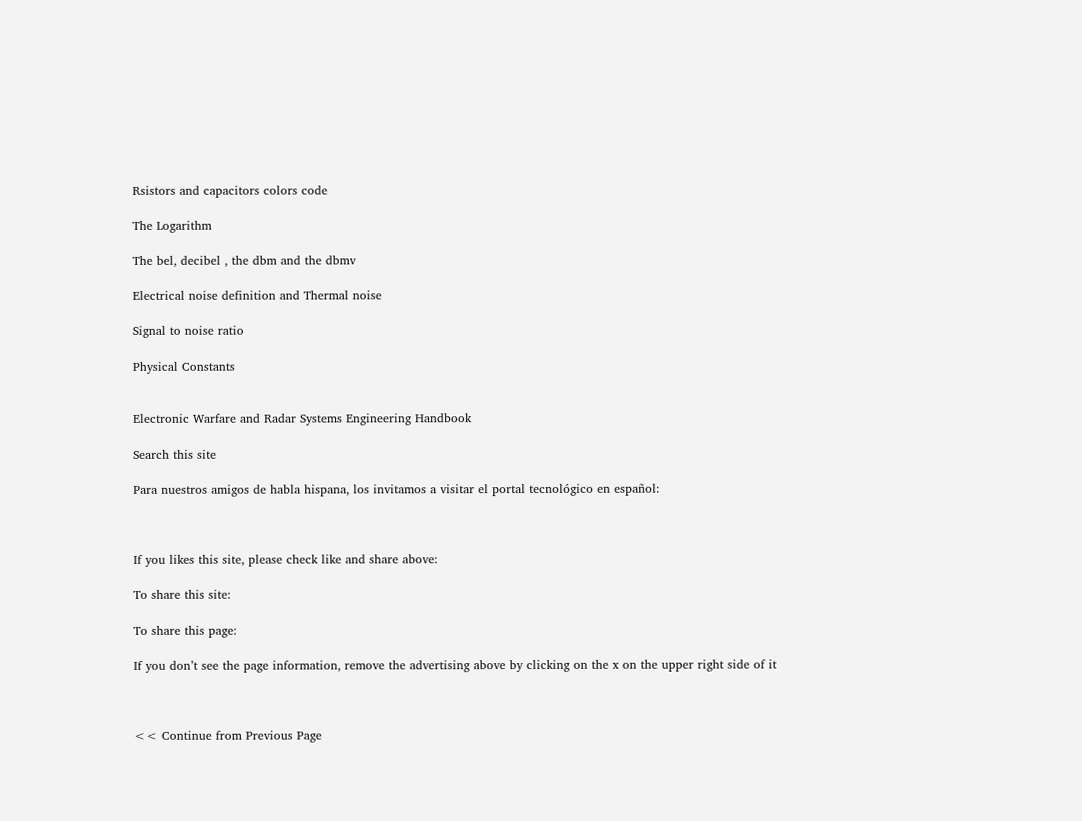Rsistors and capacitors colors code

The Logarithm

The bel, decibel , the dbm and the dbmv

Electrical noise definition and Thermal noise

Signal to noise ratio

Physical Constants


Electronic Warfare and Radar Systems Engineering Handbook

Search this site

Para nuestros amigos de habla hispana, los invitamos a visitar el portal tecnológico en español:



If you likes this site, please check like and share above:

To share this site:

To share this page:

If you don’t see the page information, remove the advertising above by clicking on the x on the upper right side of it



<< Continue from Previous Page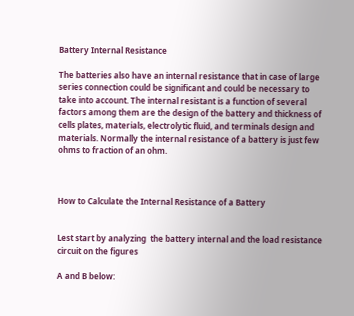Battery Internal Resistance

The batteries also have an internal resistance that in case of large series connection could be significant and could be necessary to take into account. The internal resistant is a function of several factors among them are the design of the battery and thickness of cells plates, materials, electrolytic fluid, and terminals design and materials. Normally the internal resistance of a battery is just few ohms to fraction of an ohm.



How to Calculate the Internal Resistance of a Battery


Lest start by analyzing  the battery internal and the load resistance circuit on the figures

A and B below: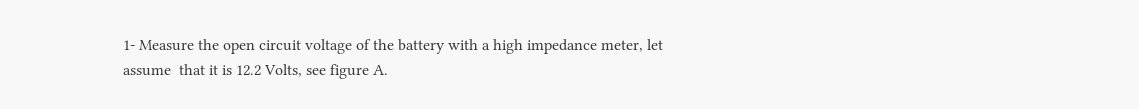1- Measure the open circuit voltage of the battery with a high impedance meter, let assume  that it is 12.2 Volts, see figure A.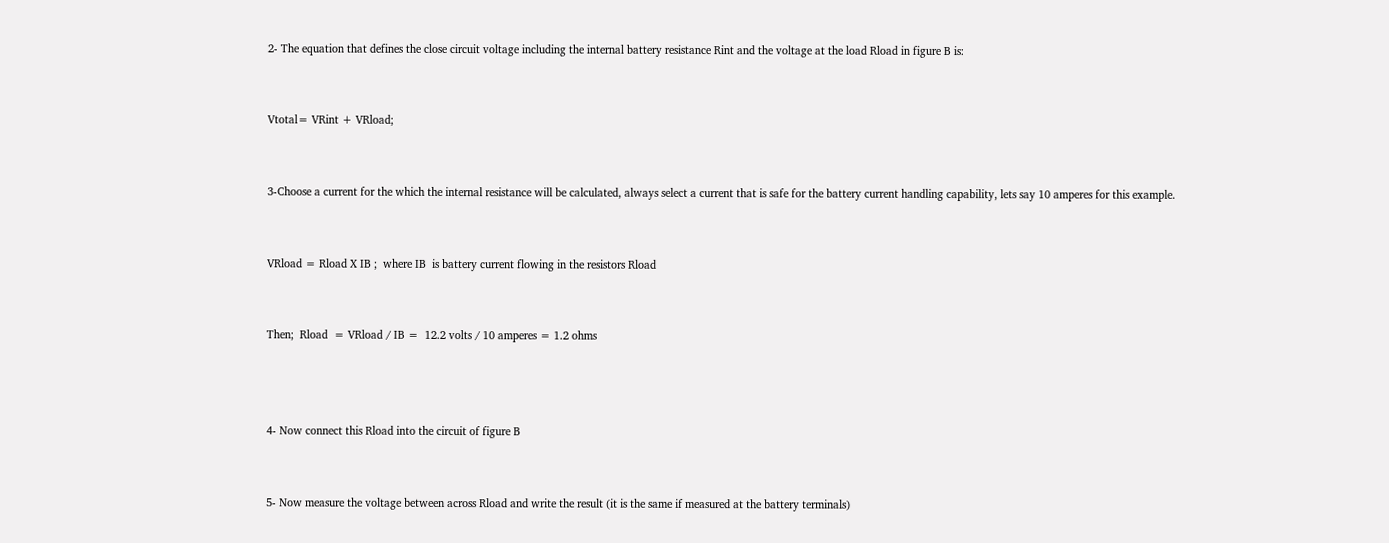2- The equation that defines the close circuit voltage including the internal battery resistance Rint and the voltage at the load Rload in figure B is:


Vtotal= VRint + VRload;


3-Choose a current for the which the internal resistance will be calculated, always select a current that is safe for the battery current handling capability, lets say 10 amperes for this example.


VRload = Rload X IB ;  where IB  is battery current flowing in the resistors Rload


Then;  Rload  = VRload / IB =  12.2 volts / 10 amperes = 1.2 ohms



4- Now connect this Rload into the circuit of figure B


5- Now measure the voltage between across Rload and write the result (it is the same if measured at the battery terminals)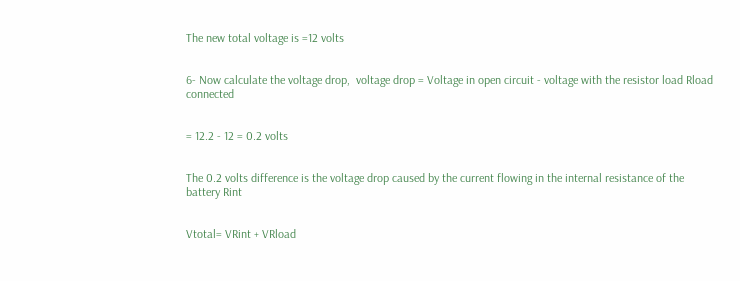The new total voltage is =12 volts


6- Now calculate the voltage drop,  voltage drop = Voltage in open circuit - voltage with the resistor load Rload  connected


= 12.2 - 12 = 0.2 volts


The 0.2 volts difference is the voltage drop caused by the current flowing in the internal resistance of the battery Rint


Vtotal= VRint + VRload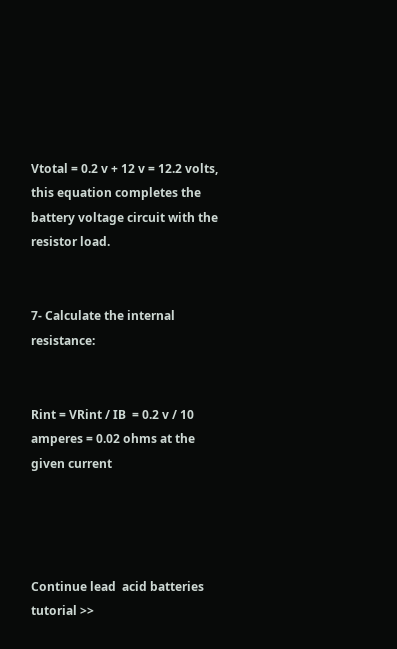Vtotal = 0.2 v + 12 v = 12.2 volts, this equation completes the battery voltage circuit with the resistor load.


7- Calculate the internal resistance:


Rint = VRint / IB  = 0.2 v / 10 amperes = 0.02 ohms at the given current




Continue lead  acid batteries tutorial >>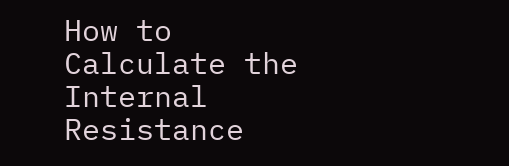How to Calculate the Internal Resistance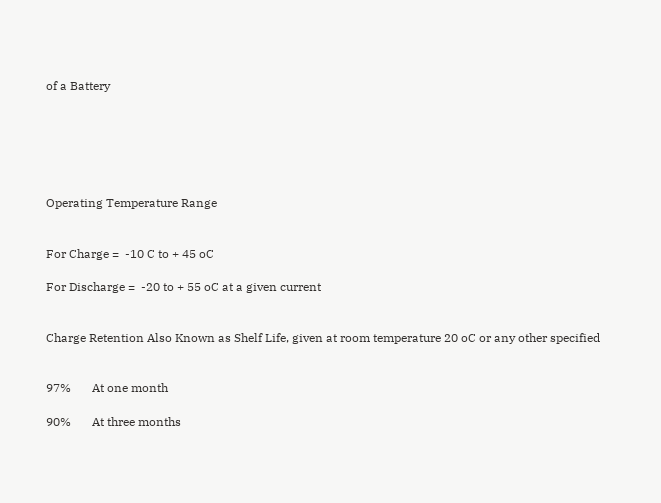of a Battery






Operating Temperature Range


For Charge =  -10 C to + 45 oC

For Discharge =  -20 to + 55 oC at a given current


Charge Retention Also Known as Shelf Life, given at room temperature 20 oC or any other specified


97%       At one month

90%       At three months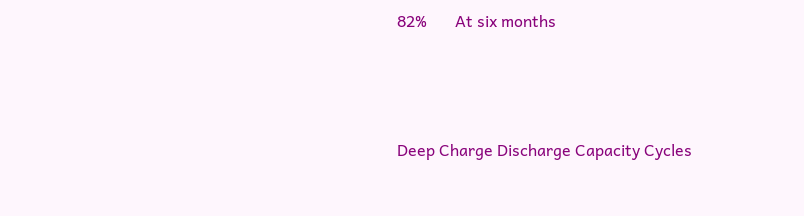82%       At six months



Deep Charge Discharge Capacity Cycles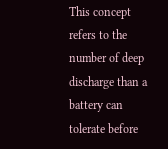This concept refers to the number of deep discharge than a battery can tolerate before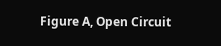Figure A, Open Circuit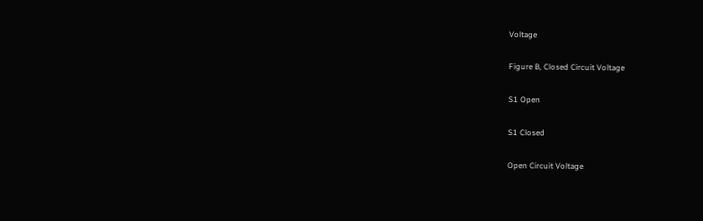Voltage

Figure B, Closed Circuit Voltage

S1 Open

S1 Closed

Open Circuit Voltage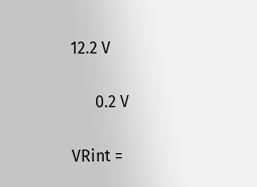12.2 V

      0.2 V

VRint =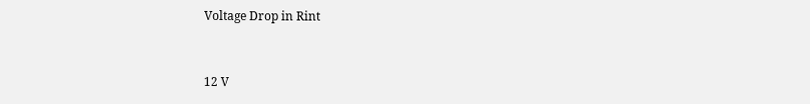Voltage Drop in Rint


12 V